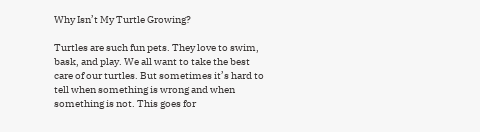Why Isn’t My Turtle Growing?

Turtles are such fun pets. They love to swim, bask, and play. We all want to take the best care of our turtles. But sometimes it’s hard to tell when something is wrong and when something is not. This goes for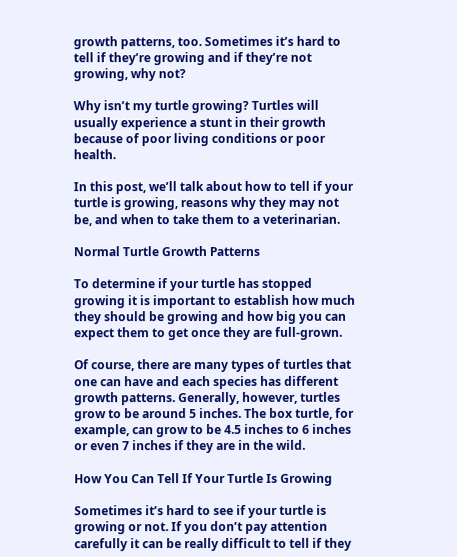growth patterns, too. Sometimes it’s hard to tell if they’re growing and if they’re not growing, why not?

Why isn’t my turtle growing? Turtles will usually experience a stunt in their growth because of poor living conditions or poor health.

In this post, we’ll talk about how to tell if your turtle is growing, reasons why they may not be, and when to take them to a veterinarian.

Normal Turtle Growth Patterns

To determine if your turtle has stopped growing it is important to establish how much they should be growing and how big you can expect them to get once they are full-grown.

Of course, there are many types of turtles that one can have and each species has different growth patterns. Generally, however, turtles grow to be around 5 inches. The box turtle, for example, can grow to be 4.5 inches to 6 inches or even 7 inches if they are in the wild.

How You Can Tell If Your Turtle Is Growing

Sometimes it’s hard to see if your turtle is growing or not. If you don’t pay attention carefully it can be really difficult to tell if they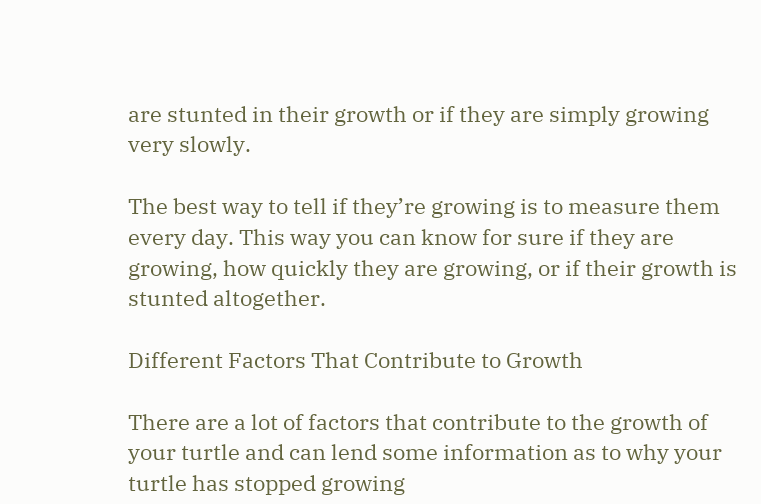are stunted in their growth or if they are simply growing very slowly.

The best way to tell if they’re growing is to measure them every day. This way you can know for sure if they are growing, how quickly they are growing, or if their growth is stunted altogether.

Different Factors That Contribute to Growth

There are a lot of factors that contribute to the growth of your turtle and can lend some information as to why your turtle has stopped growing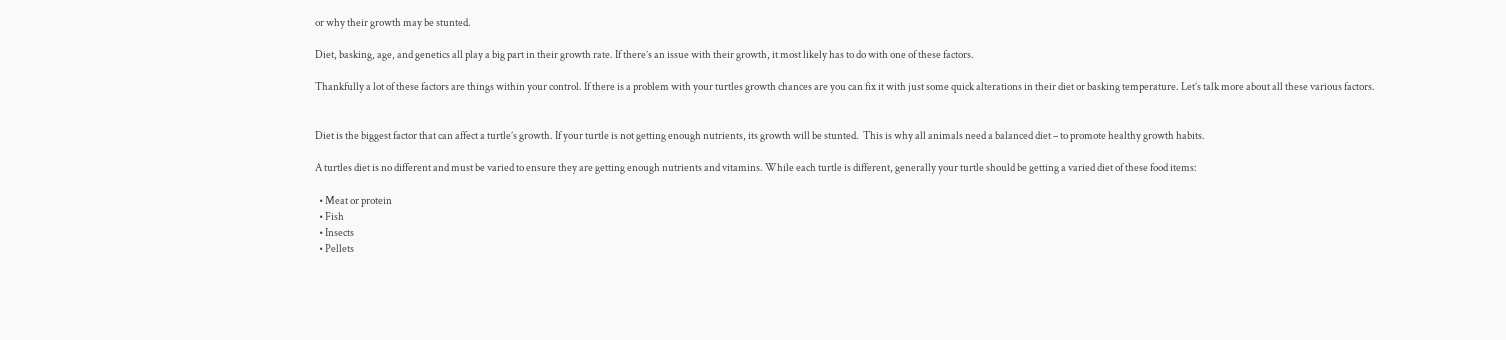or why their growth may be stunted.

Diet, basking, age, and genetics all play a big part in their growth rate. If there’s an issue with their growth, it most likely has to do with one of these factors.

Thankfully a lot of these factors are things within your control. If there is a problem with your turtles growth chances are you can fix it with just some quick alterations in their diet or basking temperature. Let’s talk more about all these various factors.


Diet is the biggest factor that can affect a turtle’s growth. If your turtle is not getting enough nutrients, its growth will be stunted.  This is why all animals need a balanced diet – to promote healthy growth habits.

A turtles diet is no different and must be varied to ensure they are getting enough nutrients and vitamins. While each turtle is different, generally your turtle should be getting a varied diet of these food items:

  • Meat or protein
  • Fish
  • Insects
  • Pellets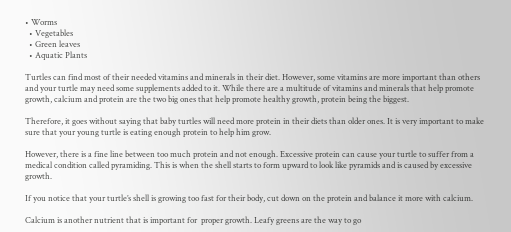• Worms
  • Vegetables
  • Green leaves
  • Aquatic Plants

Turtles can find most of their needed vitamins and minerals in their diet. However, some vitamins are more important than others and your turtle may need some supplements added to it. While there are a multitude of vitamins and minerals that help promote growth, calcium and protein are the two big ones that help promote healthy growth, protein being the biggest.

Therefore, it goes without saying that baby turtles will need more protein in their diets than older ones. It is very important to make sure that your young turtle is eating enough protein to help him grow.

However, there is a fine line between too much protein and not enough. Excessive protein can cause your turtle to suffer from a medical condition called pyramiding. This is when the shell starts to form upward to look like pyramids and is caused by excessive growth.

If you notice that your turtle’s shell is growing too fast for their body, cut down on the protein and balance it more with calcium.

Calcium is another nutrient that is important for  proper growth. Leafy greens are the way to go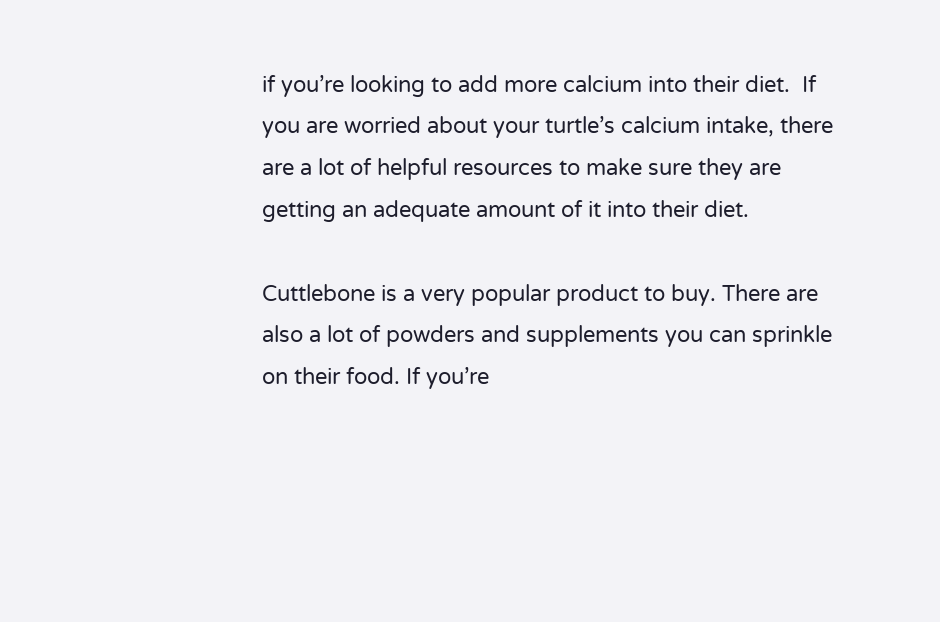if you’re looking to add more calcium into their diet.  If you are worried about your turtle’s calcium intake, there are a lot of helpful resources to make sure they are getting an adequate amount of it into their diet.

Cuttlebone is a very popular product to buy. There are also a lot of powders and supplements you can sprinkle on their food. If you’re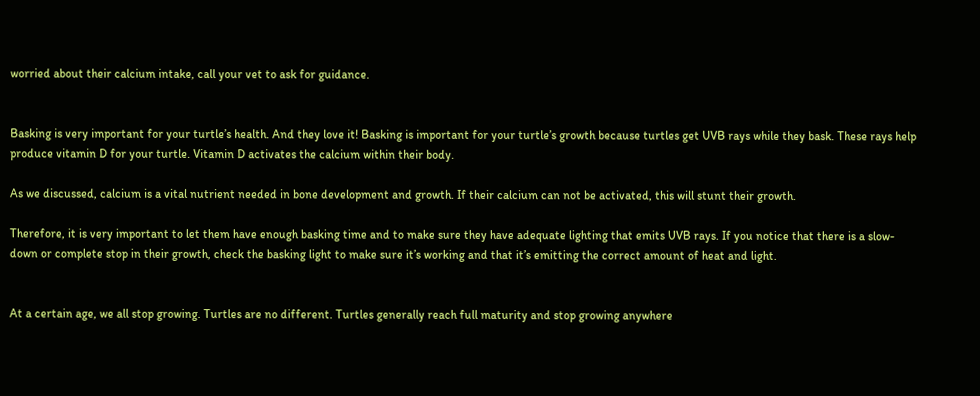worried about their calcium intake, call your vet to ask for guidance.


Basking is very important for your turtle’s health. And they love it! Basking is important for your turtle’s growth because turtles get UVB rays while they bask. These rays help produce vitamin D for your turtle. Vitamin D activates the calcium within their body.

As we discussed, calcium is a vital nutrient needed in bone development and growth. If their calcium can not be activated, this will stunt their growth.

Therefore, it is very important to let them have enough basking time and to make sure they have adequate lighting that emits UVB rays. If you notice that there is a slow-down or complete stop in their growth, check the basking light to make sure it’s working and that it’s emitting the correct amount of heat and light.


At a certain age, we all stop growing. Turtles are no different. Turtles generally reach full maturity and stop growing anywhere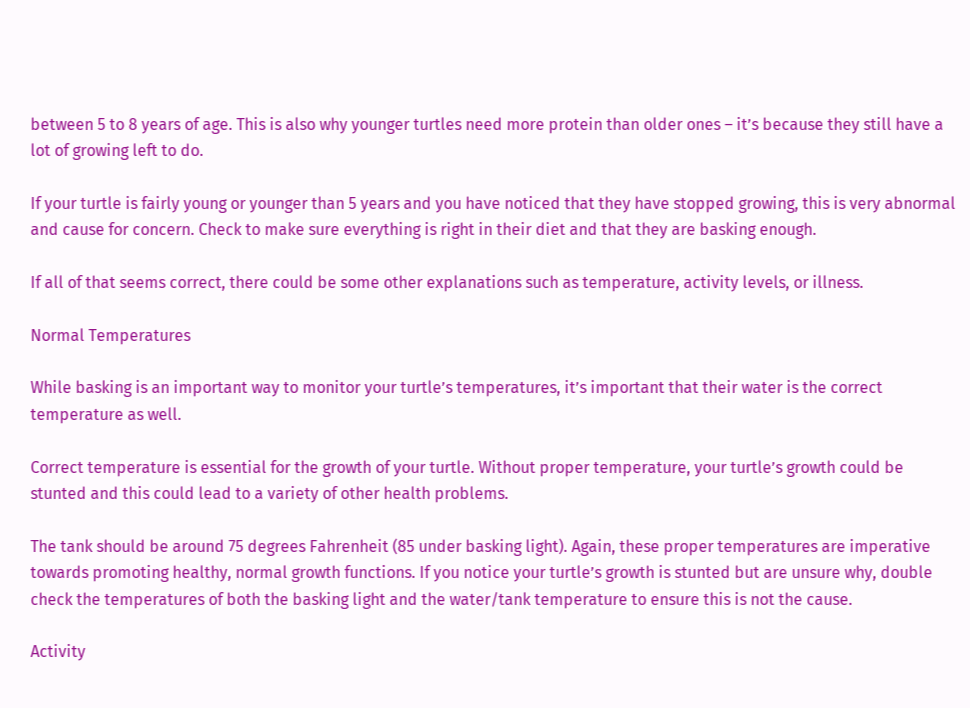between 5 to 8 years of age. This is also why younger turtles need more protein than older ones – it’s because they still have a lot of growing left to do.

If your turtle is fairly young or younger than 5 years and you have noticed that they have stopped growing, this is very abnormal and cause for concern. Check to make sure everything is right in their diet and that they are basking enough.

If all of that seems correct, there could be some other explanations such as temperature, activity levels, or illness.

Normal Temperatures

While basking is an important way to monitor your turtle’s temperatures, it’s important that their water is the correct temperature as well.

Correct temperature is essential for the growth of your turtle. Without proper temperature, your turtle’s growth could be stunted and this could lead to a variety of other health problems.

The tank should be around 75 degrees Fahrenheit (85 under basking light). Again, these proper temperatures are imperative towards promoting healthy, normal growth functions. If you notice your turtle’s growth is stunted but are unsure why, double check the temperatures of both the basking light and the water/tank temperature to ensure this is not the cause.

Activity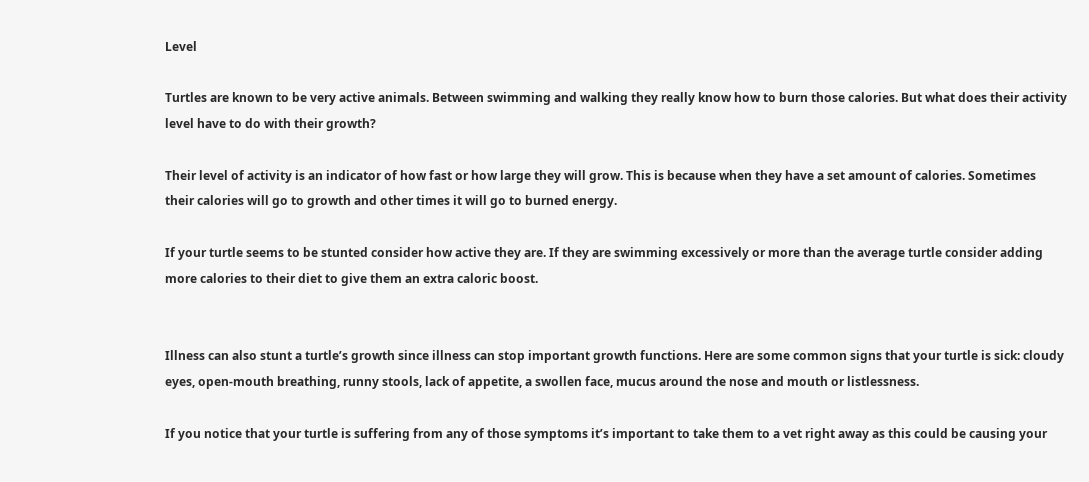Level

Turtles are known to be very active animals. Between swimming and walking they really know how to burn those calories. But what does their activity level have to do with their growth?

Their level of activity is an indicator of how fast or how large they will grow. This is because when they have a set amount of calories. Sometimes their calories will go to growth and other times it will go to burned energy.

If your turtle seems to be stunted consider how active they are. If they are swimming excessively or more than the average turtle consider adding more calories to their diet to give them an extra caloric boost.


Illness can also stunt a turtle’s growth since illness can stop important growth functions. Here are some common signs that your turtle is sick: cloudy eyes, open-mouth breathing, runny stools, lack of appetite, a swollen face, mucus around the nose and mouth or listlessness.

If you notice that your turtle is suffering from any of those symptoms it’s important to take them to a vet right away as this could be causing your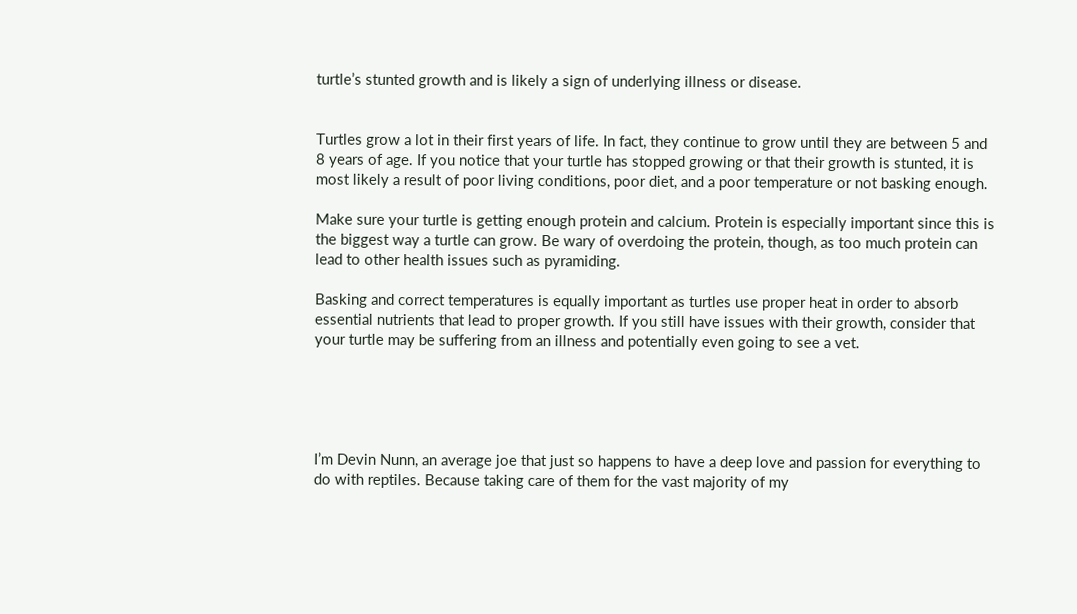turtle’s stunted growth and is likely a sign of underlying illness or disease.


Turtles grow a lot in their first years of life. In fact, they continue to grow until they are between 5 and 8 years of age. If you notice that your turtle has stopped growing or that their growth is stunted, it is most likely a result of poor living conditions, poor diet, and a poor temperature or not basking enough.

Make sure your turtle is getting enough protein and calcium. Protein is especially important since this is the biggest way a turtle can grow. Be wary of overdoing the protein, though, as too much protein can lead to other health issues such as pyramiding.

Basking and correct temperatures is equally important as turtles use proper heat in order to absorb essential nutrients that lead to proper growth. If you still have issues with their growth, consider that your turtle may be suffering from an illness and potentially even going to see a vet.





I’m Devin Nunn, an average joe that just so happens to have a deep love and passion for everything to do with reptiles. Because taking care of them for the vast majority of my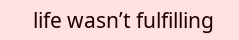life wasn’t fulfilling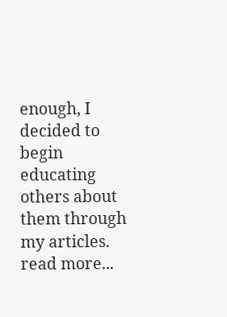enough, I decided to begin educating others about them through my articles. read more...